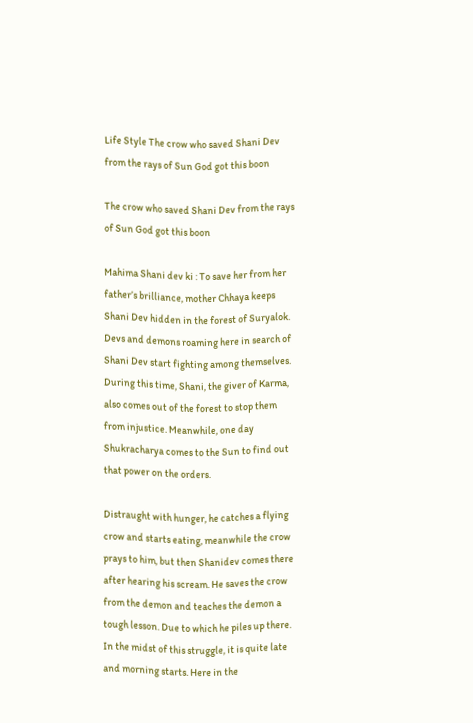Life Style The crow who saved Shani Dev from the rays of Sun God got this boon

The crow who saved Shani Dev from the rays of Sun God got this boon

Mahima Shani dev ki : To save her from her father’s brilliance, mother Chhaya keeps Shani Dev hidden in the forest of Suryalok. Devs and demons roaming here in search of Shani Dev start fighting among themselves. During this time, Shani, the giver of Karma, also comes out of the forest to stop them from injustice. Meanwhile, one day Shukracharya comes to the Sun to find out that power on the orders.

Distraught with hunger, he catches a flying crow and starts eating, meanwhile the crow prays to him, but then Shanidev comes there after hearing his scream. He saves the crow from the demon and teaches the demon a tough lesson. Due to which he piles up there. In the midst of this struggle, it is quite late and morning starts. Here in the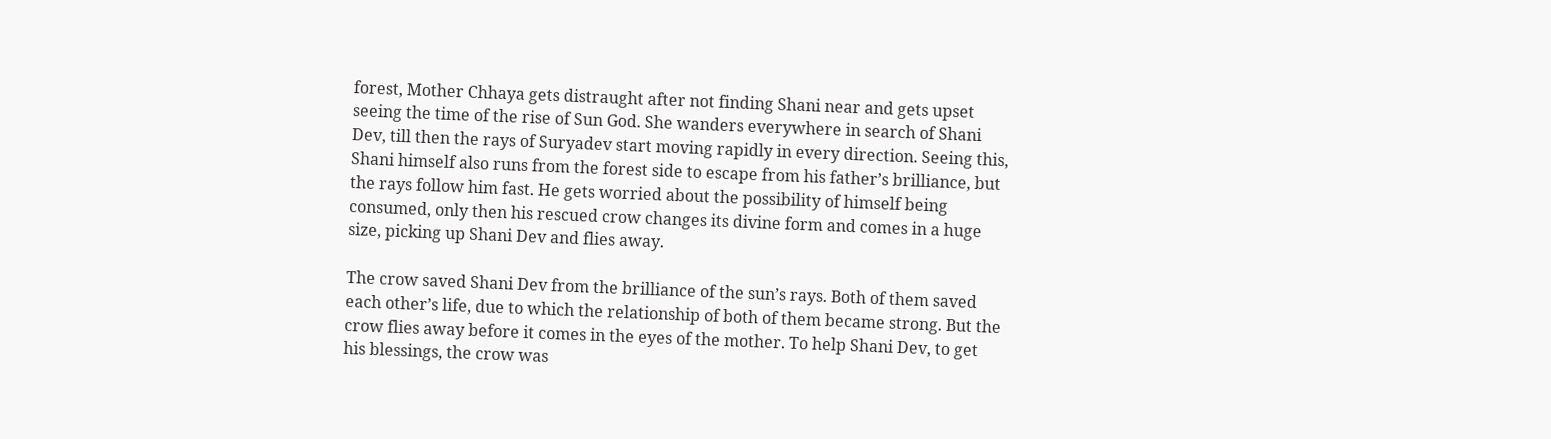forest, Mother Chhaya gets distraught after not finding Shani near and gets upset seeing the time of the rise of Sun God. She wanders everywhere in search of Shani Dev, till then the rays of Suryadev start moving rapidly in every direction. Seeing this, Shani himself also runs from the forest side to escape from his father’s brilliance, but the rays follow him fast. He gets worried about the possibility of himself being consumed, only then his rescued crow changes its divine form and comes in a huge size, picking up Shani Dev and flies away.

The crow saved Shani Dev from the brilliance of the sun’s rays. Both of them saved each other’s life, due to which the relationship of both of them became strong. But the crow flies away before it comes in the eyes of the mother. To help Shani Dev, to get his blessings, the crow was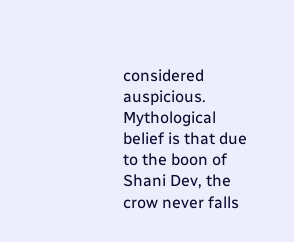considered auspicious. Mythological belief is that due to the boon of Shani Dev, the crow never falls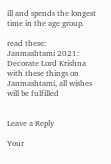ill and spends the longest time in the age group.

read these:
Janmashtami 2021: Decorate Lord Krishna with these things on Janmashtami, all wishes will be fulfilled


Leave a Reply

Your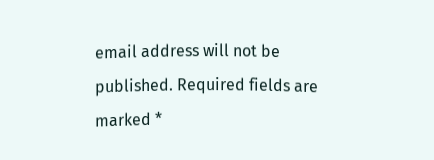email address will not be published. Required fields are marked *